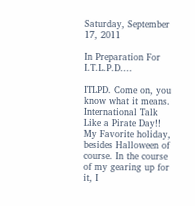Saturday, September 17, 2011

In Preparation For I.T.L.P.D....

ITLPD. Come on, you know what it means. International Talk Like a Pirate Day!! My Favorite holiday, besides Halloween of course. In the course of my gearing up for it, I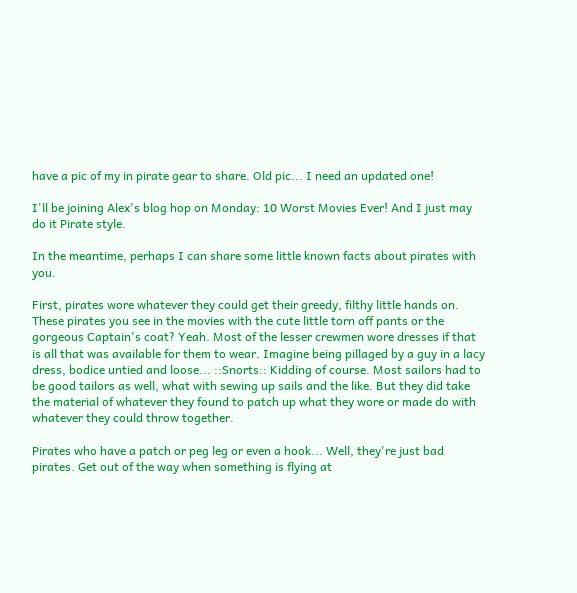have a pic of my in pirate gear to share. Old pic... I need an updated one!

I'll be joining Alex's blog hop on Monday: 10 Worst Movies Ever! And I just may do it Pirate style.

In the meantime, perhaps I can share some little known facts about pirates with you.

First, pirates wore whatever they could get their greedy, filthy little hands on. These pirates you see in the movies with the cute little torn off pants or the gorgeous Captain's coat? Yeah. Most of the lesser crewmen wore dresses if that is all that was available for them to wear. Imagine being pillaged by a guy in a lacy dress, bodice untied and loose... ::Snorts:: Kidding of course. Most sailors had to be good tailors as well, what with sewing up sails and the like. But they did take the material of whatever they found to patch up what they wore or made do with whatever they could throw together.

Pirates who have a patch or peg leg or even a hook... Well, they're just bad pirates. Get out of the way when something is flying at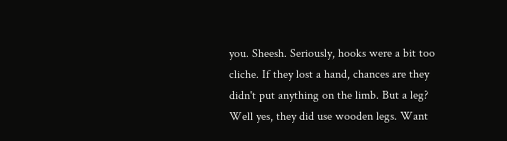you. Sheesh. Seriously, hooks were a bit too cliche. If they lost a hand, chances are they didn't put anything on the limb. But a leg? Well yes, they did use wooden legs. Want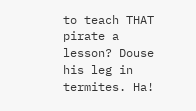to teach THAT pirate a lesson? Douse his leg in termites. Ha!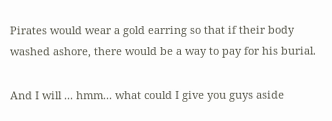Pirates would wear a gold earring so that if their body washed ashore, there would be a way to pay for his burial.

And I will ... hmm... what could I give you guys aside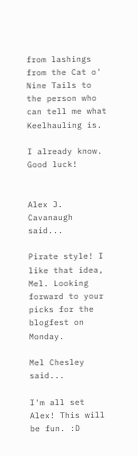from lashings from the Cat o' Nine Tails to the person who can tell me what Keelhauling is.

I already know. Good luck!


Alex J. Cavanaugh said...

Pirate style! I like that idea, Mel. Looking forward to your picks for the blogfest on Monday.

Mel Chesley said...

I'm all set Alex! This will be fun. :D